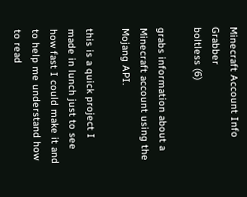Minecraft Account Info Grabber
boltless (6)

grabs information about a Minecraft account using the Mojang API.

this is a quick project I made in lunch just to see how fast I could make it and to help me understand how to read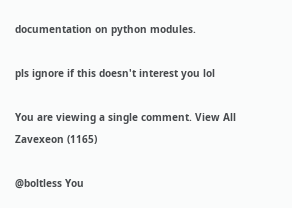documentation on python modules.

pls ignore if this doesn't interest you lol

You are viewing a single comment. View All
Zavexeon (1165)

@boltless You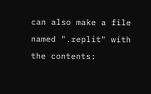can also make a file named ".replit" with the contents: